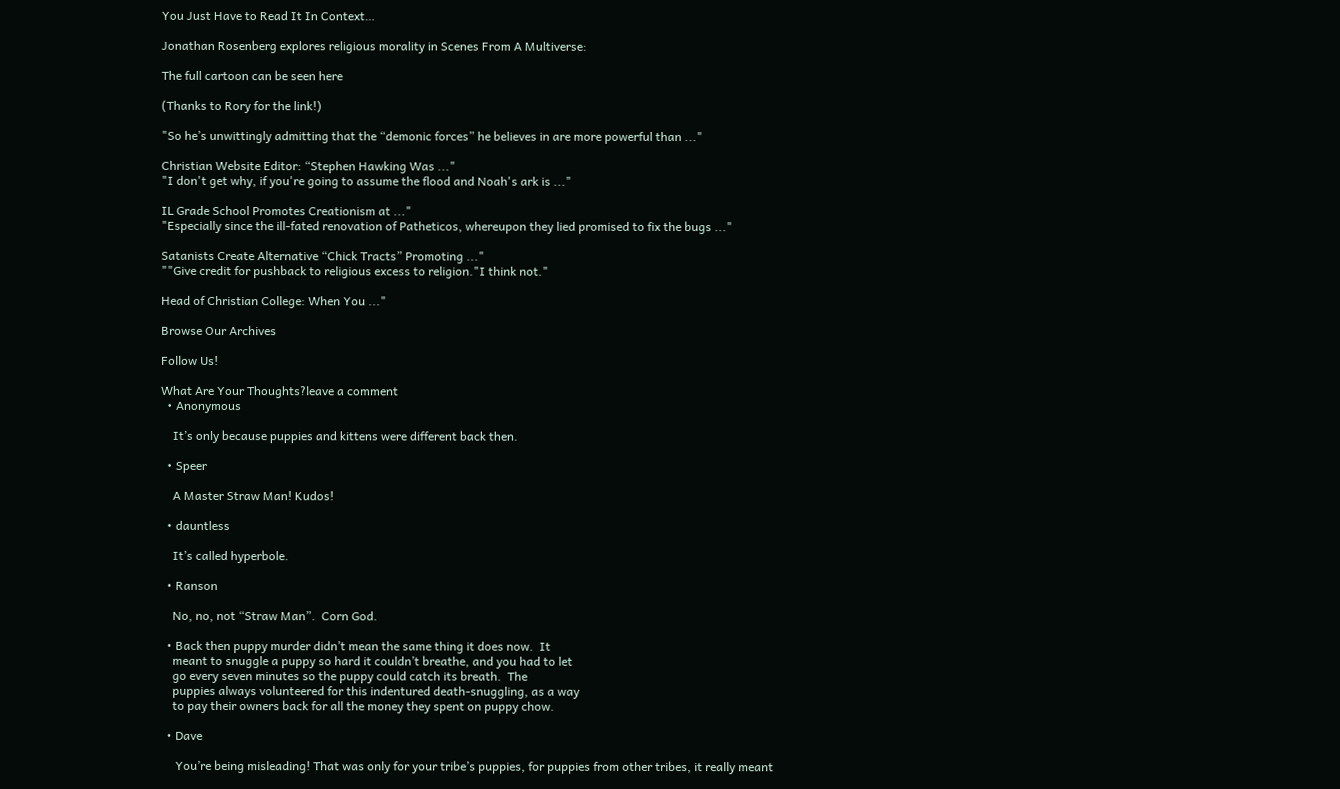You Just Have to Read It In Context…

Jonathan Rosenberg explores religious morality in Scenes From A Multiverse:

The full cartoon can be seen here

(Thanks to Rory for the link!)

"So he’s unwittingly admitting that the “demonic forces” he believes in are more powerful than ..."

Christian Website Editor: “Stephen Hawking Was ..."
"I don't get why, if you're going to assume the flood and Noah's ark is ..."

IL Grade School Promotes Creationism at ..."
"Especially since the ill-fated renovation of Patheticos, whereupon they lied promised to fix the bugs ..."

Satanists Create Alternative “Chick Tracts” Promoting ..."
""Give credit for pushback to religious excess to religion."I think not."

Head of Christian College: When You ..."

Browse Our Archives

Follow Us!

What Are Your Thoughts?leave a comment
  • Anonymous

    It’s only because puppies and kittens were different back then.

  • Speer

    A Master Straw Man! Kudos!

  • dauntless

    It’s called hyperbole.

  • Ranson

    No, no, not “Straw Man”.  Corn God.

  • Back then puppy murder didn’t mean the same thing it does now.  It
    meant to snuggle a puppy so hard it couldn’t breathe, and you had to let
    go every seven minutes so the puppy could catch its breath.  The
    puppies always volunteered for this indentured death-snuggling, as a way
    to pay their owners back for all the money they spent on puppy chow.

  • Dave

     You’re being misleading! That was only for your tribe’s puppies, for puppies from other tribes, it really meant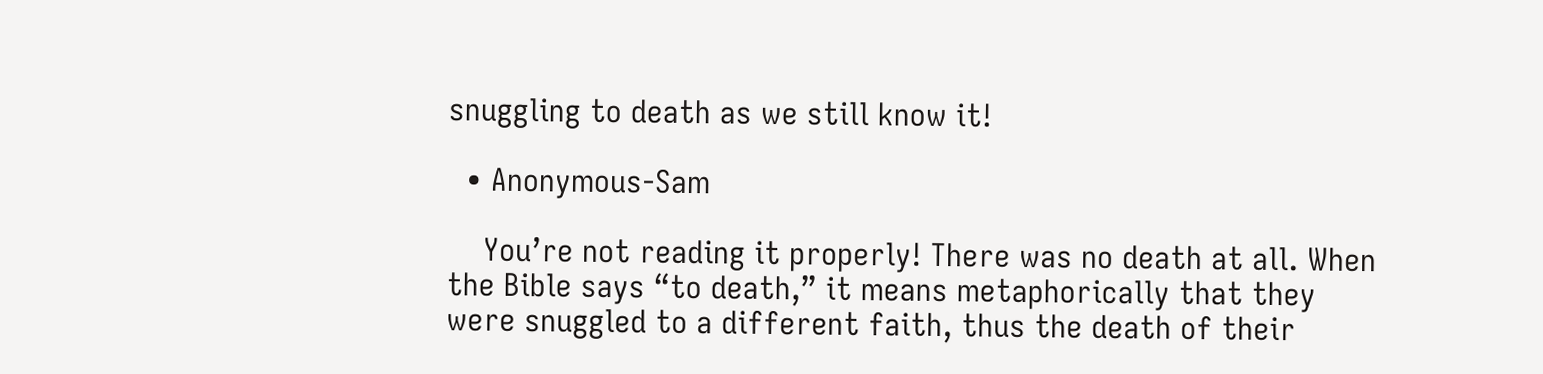snuggling to death as we still know it!

  • Anonymous-Sam

    You’re not reading it properly! There was no death at all. When the Bible says “to death,” it means metaphorically that they were snuggled to a different faith, thus the death of their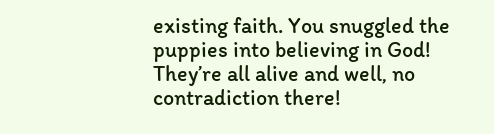existing faith. You snuggled the puppies into believing in God! They’re all alive and well, no contradiction there!